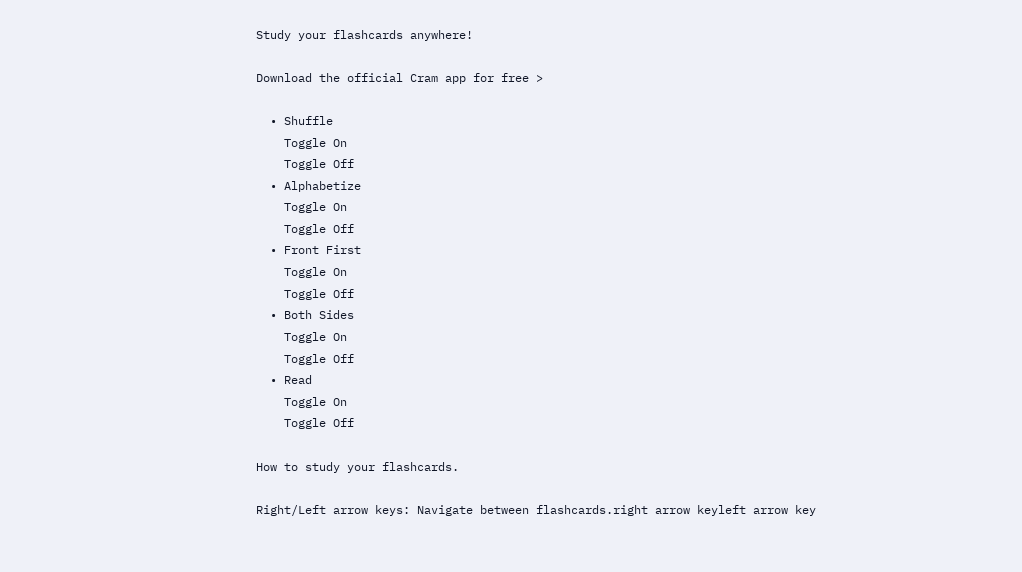Study your flashcards anywhere!

Download the official Cram app for free >

  • Shuffle
    Toggle On
    Toggle Off
  • Alphabetize
    Toggle On
    Toggle Off
  • Front First
    Toggle On
    Toggle Off
  • Both Sides
    Toggle On
    Toggle Off
  • Read
    Toggle On
    Toggle Off

How to study your flashcards.

Right/Left arrow keys: Navigate between flashcards.right arrow keyleft arrow key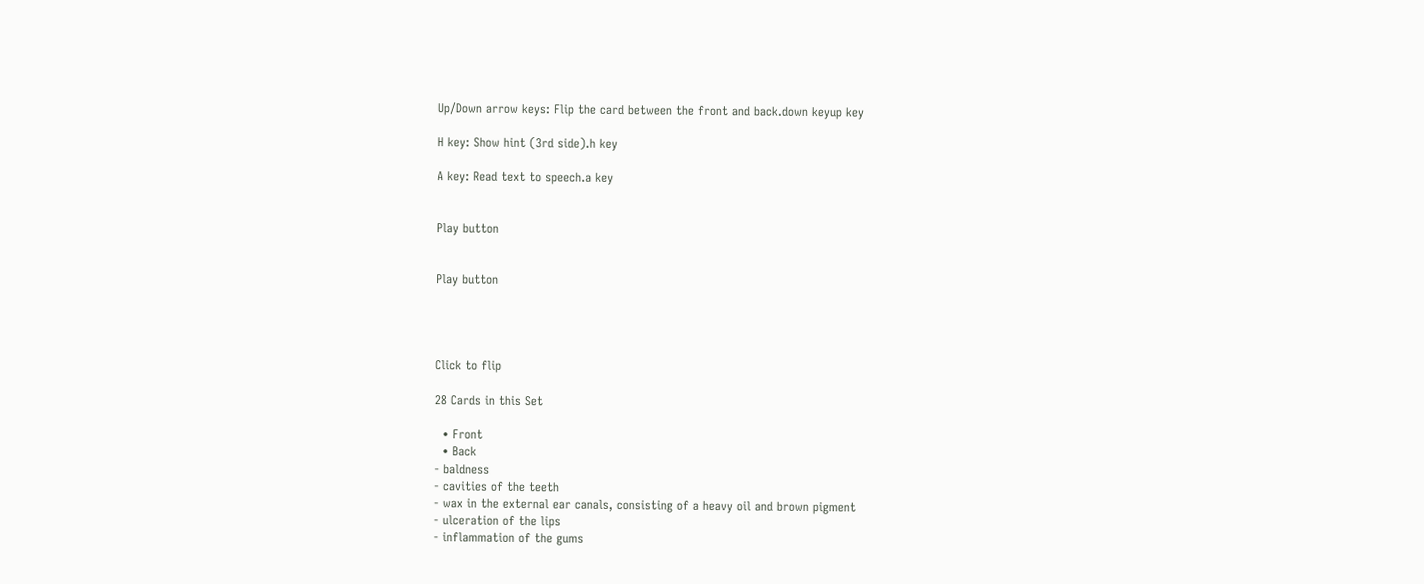Up/Down arrow keys: Flip the card between the front and back.down keyup key

H key: Show hint (3rd side).h key

A key: Read text to speech.a key


Play button


Play button




Click to flip

28 Cards in this Set

  • Front
  • Back
- baldness
- cavities of the teeth
- wax in the external ear canals, consisting of a heavy oil and brown pigment
- ulceration of the lips
- inflammation of the gums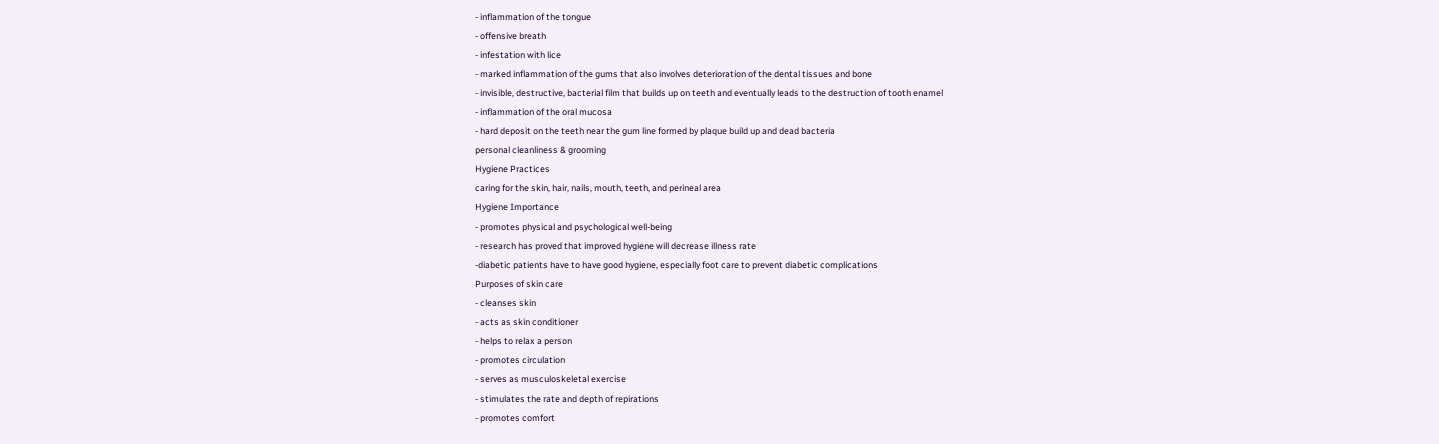- inflammation of the tongue
- offensive breath
- infestation with lice
- marked inflammation of the gums that also involves deterioration of the dental tissues and bone
- invisible, destructive, bacterial film that builds up on teeth and eventually leads to the destruction of tooth enamel
- inflammation of the oral mucosa
- hard deposit on the teeth near the gum line formed by plaque build up and dead bacteria
personal cleanliness & grooming
Hygiene Practices
caring for the skin, hair, nails, mouth, teeth, and perineal area
Hygiene Importance
- promotes physical and psychological well-being
- research has proved that improved hygiene will decrease illness rate
-diabetic patients have to have good hygiene, especially foot care to prevent diabetic complications
Purposes of skin care
- cleanses skin
- acts as skin conditioner
- helps to relax a person
- promotes circulation
- serves as musculoskeletal exercise
- stimulates the rate and depth of repirations
- promotes comfort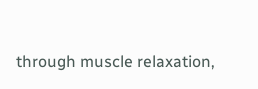through muscle relaxation,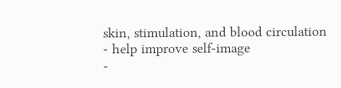skin, stimulation, and blood circulation
- help improve self-image
-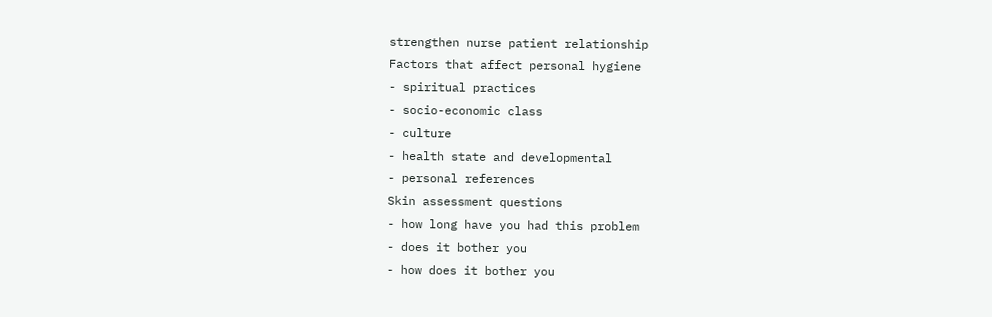strengthen nurse patient relationship
Factors that affect personal hygiene
- spiritual practices
- socio-economic class
- culture
- health state and developmental
- personal references
Skin assessment questions
- how long have you had this problem
- does it bother you
- how does it bother you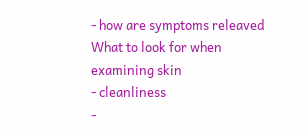- how are symptoms releaved
What to look for when examining skin
- cleanliness
-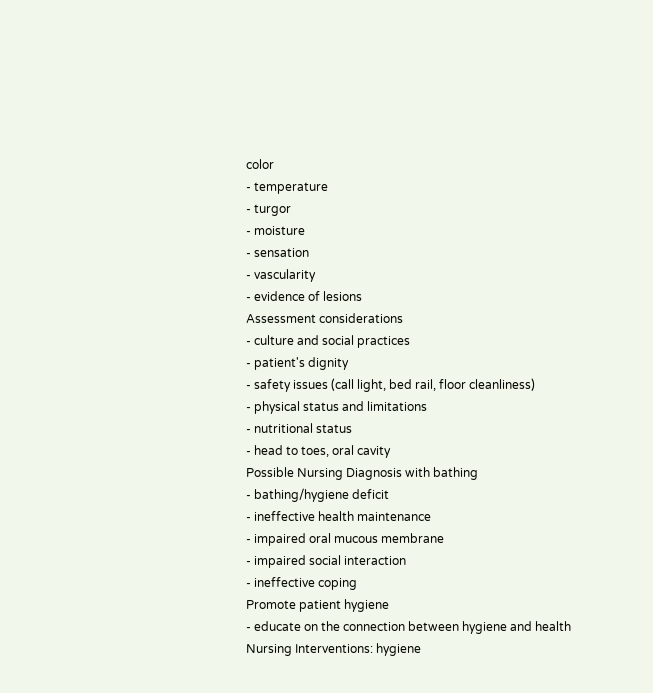color
- temperature
- turgor
- moisture
- sensation
- vascularity
- evidence of lesions
Assessment considerations
- culture and social practices
- patient's dignity
- safety issues (call light, bed rail, floor cleanliness)
- physical status and limitations
- nutritional status
- head to toes, oral cavity
Possible Nursing Diagnosis with bathing
- bathing/hygiene deficit
- ineffective health maintenance
- impaired oral mucous membrane
- impaired social interaction
- ineffective coping
Promote patient hygiene
- educate on the connection between hygiene and health
Nursing Interventions: hygiene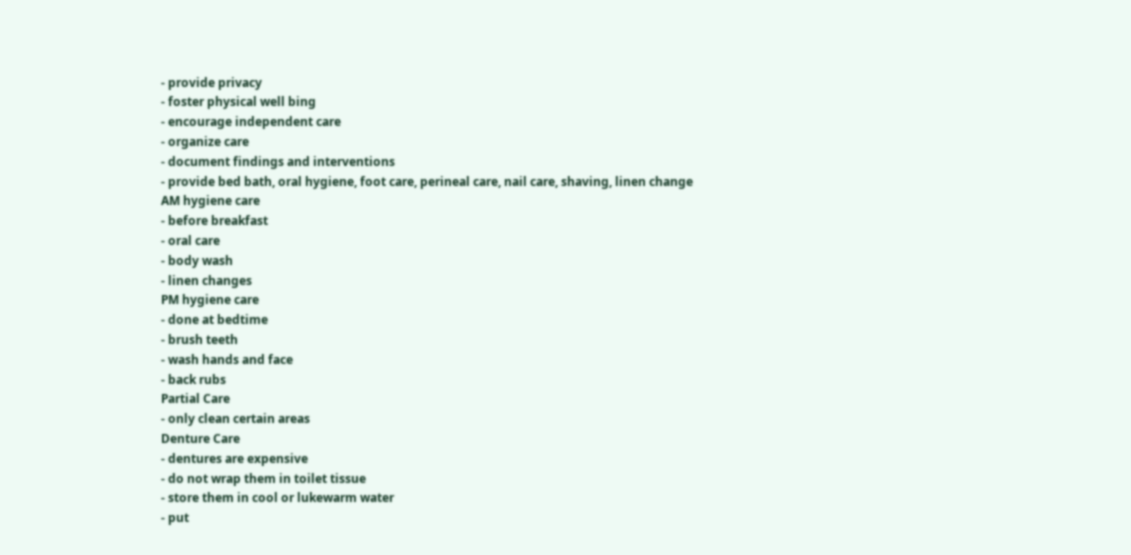- provide privacy
- foster physical well bing
- encourage independent care
- organize care
- document findings and interventions
- provide bed bath, oral hygiene, foot care, perineal care, nail care, shaving, linen change
AM hygiene care
- before breakfast
- oral care
- body wash
- linen changes
PM hygiene care
- done at bedtime
- brush teeth
- wash hands and face
- back rubs
Partial Care
- only clean certain areas
Denture Care
- dentures are expensive
- do not wrap them in toilet tissue
- store them in cool or lukewarm water
- put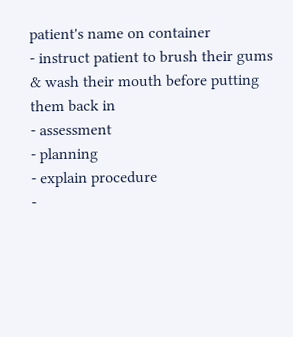patient's name on container
- instruct patient to brush their gums & wash their mouth before putting them back in
- assessment
- planning
- explain procedure
-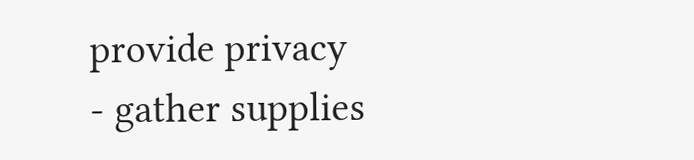provide privacy
- gather supplies